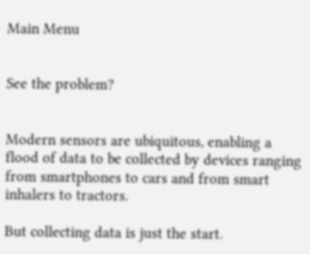Main Menu


See the problem?


Modern sensors are ubiquitous, enabling a flood of data to be collected by devices ranging from smartphones to cars and from smart inhalers to tractors.

But collecting data is just the start.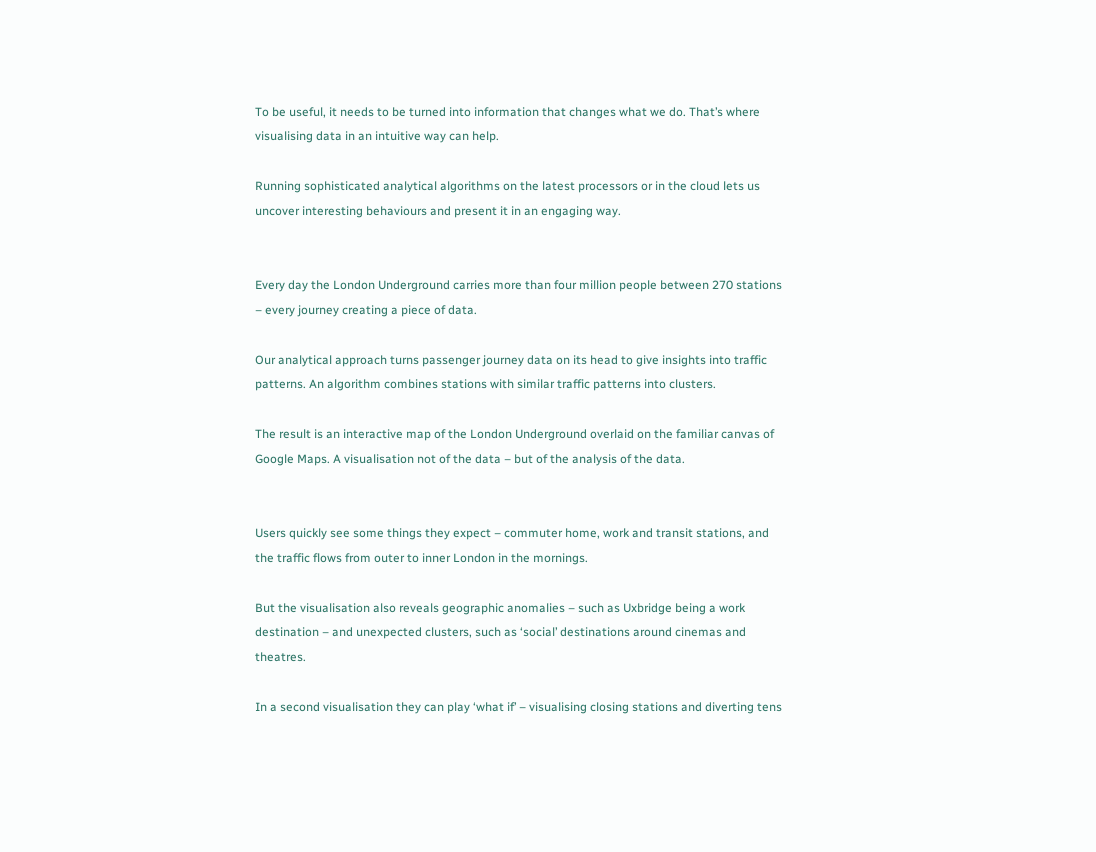To be useful, it needs to be turned into information that changes what we do. That’s where visualising data in an intuitive way can help.

Running sophisticated analytical algorithms on the latest processors or in the cloud lets us uncover interesting behaviours and present it in an engaging way.


Every day the London Underground carries more than four million people between 270 stations – every journey creating a piece of data.

Our analytical approach turns passenger journey data on its head to give insights into traffic patterns. An algorithm combines stations with similar traffic patterns into clusters.

The result is an interactive map of the London Underground overlaid on the familiar canvas of Google Maps. A visualisation not of the data – but of the analysis of the data.


Users quickly see some things they expect – commuter home, work and transit stations, and the traffic flows from outer to inner London in the mornings.

But the visualisation also reveals geographic anomalies – such as Uxbridge being a work destination – and unexpected clusters, such as ‘social’ destinations around cinemas and theatres.

In a second visualisation they can play ‘what if’ – visualising closing stations and diverting tens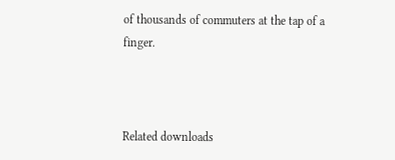of thousands of commuters at the tap of a finger.



Related downloads